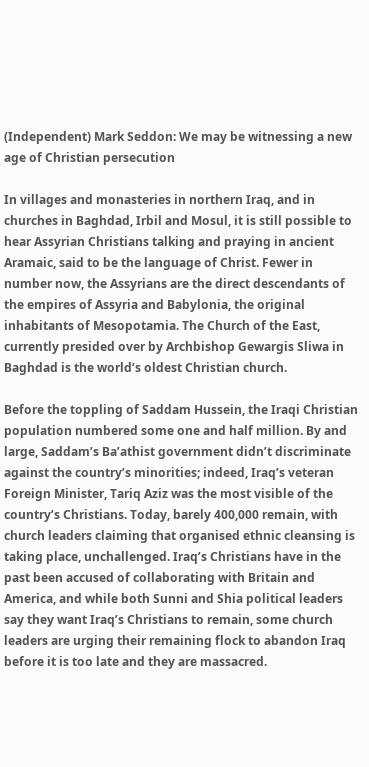(Independent) Mark Seddon: We may be witnessing a new age of Christian persecution

In villages and monasteries in northern Iraq, and in churches in Baghdad, Irbil and Mosul, it is still possible to hear Assyrian Christians talking and praying in ancient Aramaic, said to be the language of Christ. Fewer in number now, the Assyrians are the direct descendants of the empires of Assyria and Babylonia, the original inhabitants of Mesopotamia. The Church of the East, currently presided over by Archbishop Gewargis Sliwa in Baghdad is the world’s oldest Christian church.

Before the toppling of Saddam Hussein, the Iraqi Christian population numbered some one and half million. By and large, Saddam’s Ba’athist government didn’t discriminate against the country’s minorities; indeed, Iraq’s veteran Foreign Minister, Tariq Aziz was the most visible of the country’s Christians. Today, barely 400,000 remain, with church leaders claiming that organised ethnic cleansing is taking place, unchallenged. Iraq’s Christians have in the past been accused of collaborating with Britain and America, and while both Sunni and Shia political leaders say they want Iraq’s Christians to remain, some church leaders are urging their remaining flock to abandon Iraq before it is too late and they are massacred.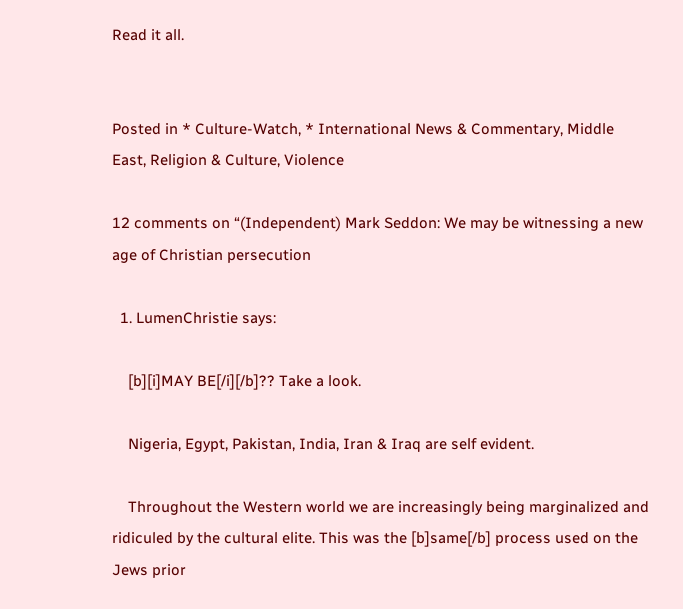Read it all.


Posted in * Culture-Watch, * International News & Commentary, Middle East, Religion & Culture, Violence

12 comments on “(Independent) Mark Seddon: We may be witnessing a new age of Christian persecution

  1. LumenChristie says:

    [b][i]MAY BE[/i][/b]?? Take a look.

    Nigeria, Egypt, Pakistan, India, Iran & Iraq are self evident.

    Throughout the Western world we are increasingly being marginalized and ridiculed by the cultural elite. This was the [b]same[/b] process used on the Jews prior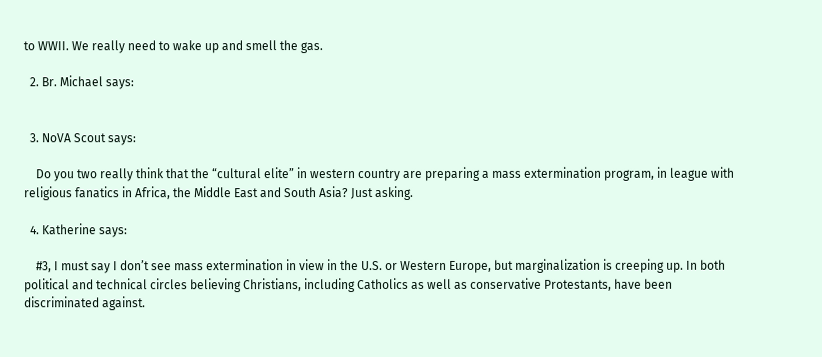to WWII. We really need to wake up and smell the gas.

  2. Br. Michael says:


  3. NoVA Scout says:

    Do you two really think that the “cultural elite” in western country are preparing a mass extermination program, in league with religious fanatics in Africa, the Middle East and South Asia? Just asking.

  4. Katherine says:

    #3, I must say I don’t see mass extermination in view in the U.S. or Western Europe, but marginalization is creeping up. In both political and technical circles believing Christians, including Catholics as well as conservative Protestants, have been discriminated against.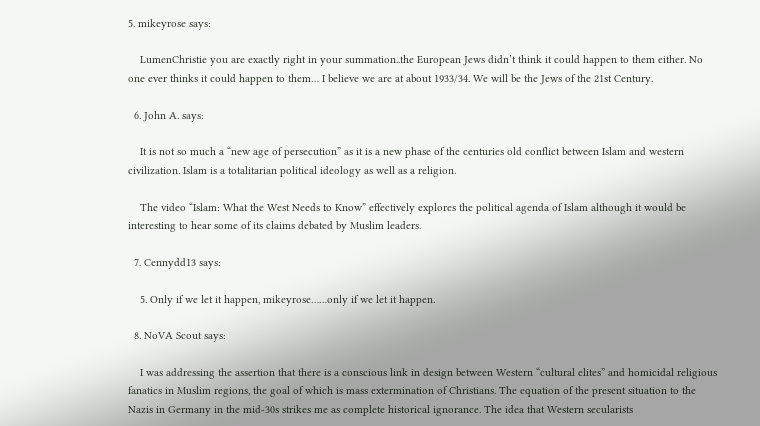5. mikeyrose says:

    LumenChristie you are exactly right in your summation..the European Jews didn’t think it could happen to them either. No one ever thinks it could happen to them… I believe we are at about 1933/34. We will be the Jews of the 21st Century.

  6. John A. says:

    It is not so much a “new age of persecution” as it is a new phase of the centuries old conflict between Islam and western civilization. Islam is a totalitarian political ideology as well as a religion.

    The video “Islam: What the West Needs to Know” effectively explores the political agenda of Islam although it would be interesting to hear some of its claims debated by Muslim leaders.

  7. Cennydd13 says:

    5. Only if we let it happen, mikeyrose……only if we let it happen.

  8. NoVA Scout says:

    I was addressing the assertion that there is a conscious link in design between Western “cultural elites” and homicidal religious fanatics in Muslim regions, the goal of which is mass extermination of Christians. The equation of the present situation to the Nazis in Germany in the mid-30s strikes me as complete historical ignorance. The idea that Western secularists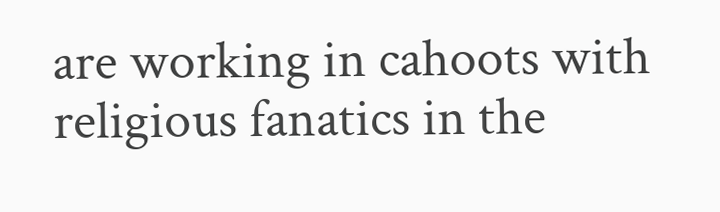are working in cahoots with religious fanatics in the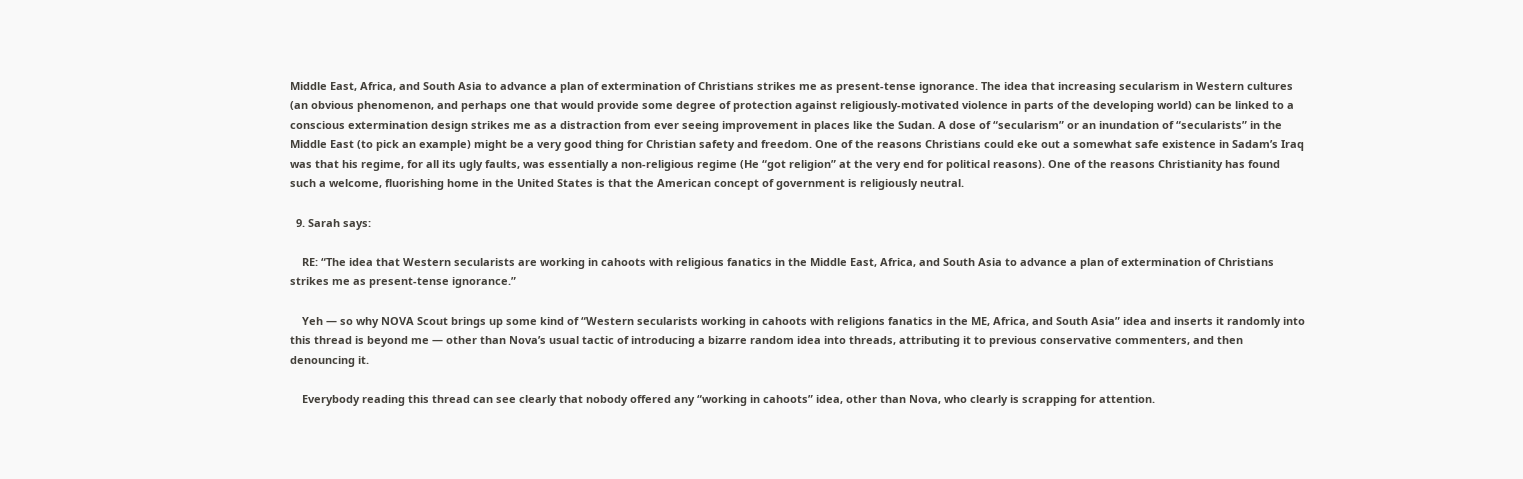Middle East, Africa, and South Asia to advance a plan of extermination of Christians strikes me as present-tense ignorance. The idea that increasing secularism in Western cultures (an obvious phenomenon, and perhaps one that would provide some degree of protection against religiously-motivated violence in parts of the developing world) can be linked to a conscious extermination design strikes me as a distraction from ever seeing improvement in places like the Sudan. A dose of “secularism” or an inundation of “secularists” in the Middle East (to pick an example) might be a very good thing for Christian safety and freedom. One of the reasons Christians could eke out a somewhat safe existence in Sadam’s Iraq was that his regime, for all its ugly faults, was essentially a non-religious regime (He “got religion” at the very end for political reasons). One of the reasons Christianity has found such a welcome, fluorishing home in the United States is that the American concept of government is religiously neutral.

  9. Sarah says:

    RE: “The idea that Western secularists are working in cahoots with religious fanatics in the Middle East, Africa, and South Asia to advance a plan of extermination of Christians strikes me as present-tense ignorance.”

    Yeh — so why NOVA Scout brings up some kind of “Western secularists working in cahoots with religions fanatics in the ME, Africa, and South Asia” idea and inserts it randomly into this thread is beyond me — other than Nova’s usual tactic of introducing a bizarre random idea into threads, attributing it to previous conservative commenters, and then denouncing it.

    Everybody reading this thread can see clearly that nobody offered any “working in cahoots” idea, other than Nova, who clearly is scrapping for attention.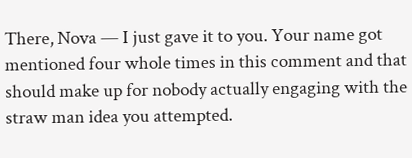There, Nova — I just gave it to you. Your name got mentioned four whole times in this comment and that should make up for nobody actually engaging with the straw man idea you attempted.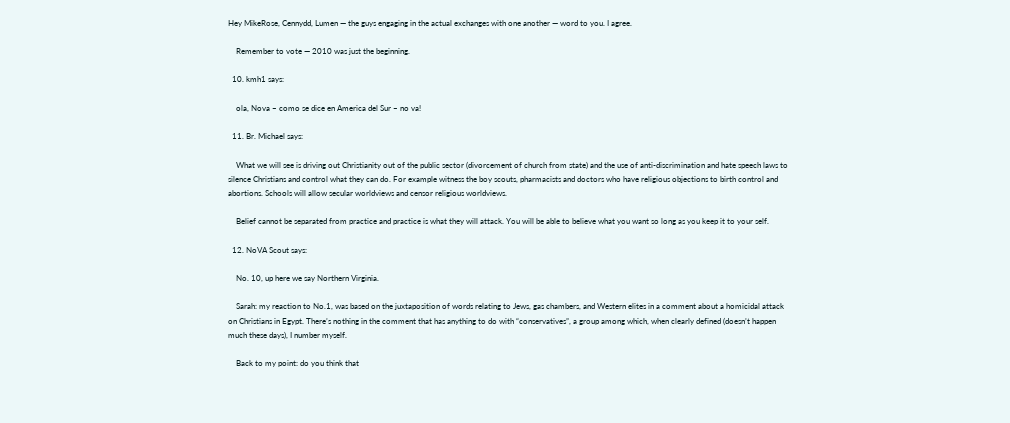Hey MikeRose, Cennydd, Lumen — the guys engaging in the actual exchanges with one another — word to you. I agree.

    Remember to vote — 2010 was just the beginning.

  10. kmh1 says:

    ola, Nova – como se dice en America del Sur – no va!

  11. Br. Michael says:

    What we will see is driving out Christianity out of the public sector (divorcement of church from state) and the use of anti-discrimination and hate speech laws to silence Christians and control what they can do. For example witness the boy scouts, pharmacists and doctors who have religious objections to birth control and abortions. Schools will allow secular worldviews and censor religious worldviews.

    Belief cannot be separated from practice and practice is what they will attack. You will be able to believe what you want so long as you keep it to your self.

  12. NoVA Scout says:

    No. 10, up here we say Northern Virginia.

    Sarah: my reaction to No.1, was based on the juxtaposition of words relating to Jews, gas chambers, and Western elites in a comment about a homicidal attack on Christians in Egypt. There’s nothing in the comment that has anything to do with “conservatives”, a group among which, when clearly defined (doesn’t happen much these days), I number myself.

    Back to my point: do you think that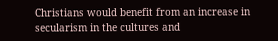Christians would benefit from an increase in secularism in the cultures and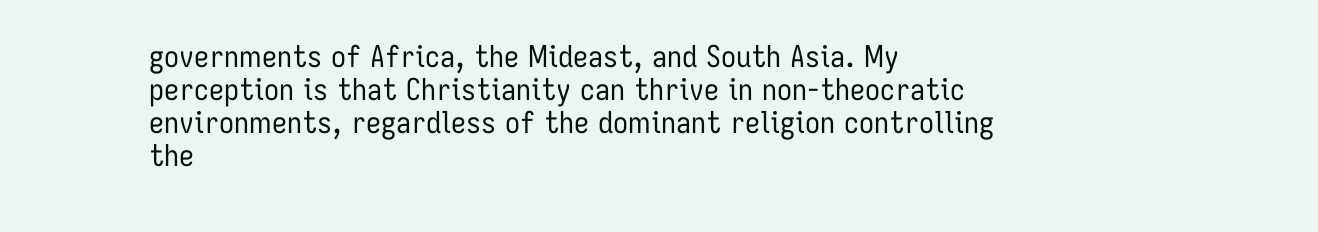governments of Africa, the Mideast, and South Asia. My perception is that Christianity can thrive in non-theocratic environments, regardless of the dominant religion controlling the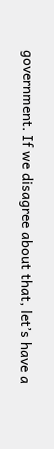government. If we disagree about that, let’s have a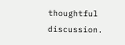thoughtful discussion.